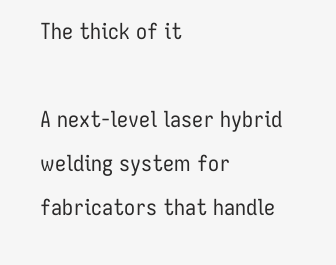The thick of it

A next-level laser hybrid welding system for fabricators that handle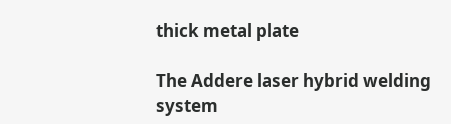thick metal plate

The Addere laser hybrid welding system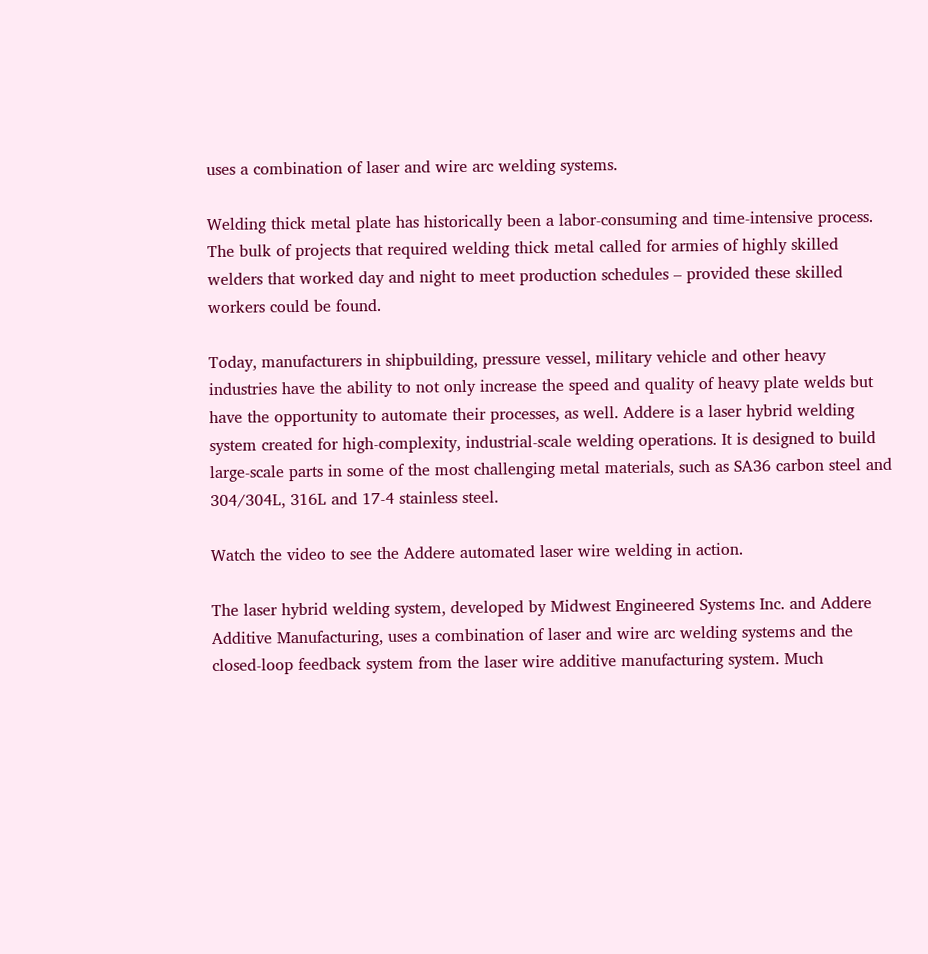uses a combination of laser and wire arc welding systems.

Welding thick metal plate has historically been a labor-consuming and time-intensive process. The bulk of projects that required welding thick metal called for armies of highly skilled welders that worked day and night to meet production schedules – provided these skilled workers could be found.

Today, manufacturers in shipbuilding, pressure vessel, military vehicle and other heavy industries have the ability to not only increase the speed and quality of heavy plate welds but have the opportunity to automate their processes, as well. Addere is a laser hybrid welding system created for high-complexity, industrial-scale welding operations. It is designed to build large-scale parts in some of the most challenging metal materials, such as SA36 carbon steel and 304/304L, 316L and 17-4 stainless steel.

Watch the video to see the Addere automated laser wire welding in action.

The laser hybrid welding system, developed by Midwest Engineered Systems Inc. and Addere Additive Manufacturing, uses a combination of laser and wire arc welding systems and the closed-loop feedback system from the laser wire additive manufacturing system. Much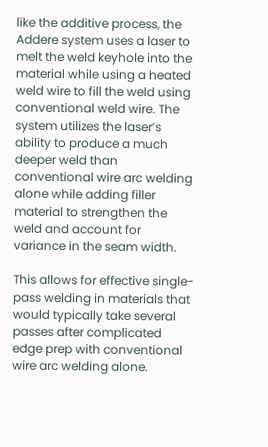like the additive process, the Addere system uses a laser to melt the weld keyhole into the material while using a heated weld wire to fill the weld using conventional weld wire. The system utilizes the laser’s ability to produce a much deeper weld than conventional wire arc welding alone while adding filler material to strengthen the weld and account for variance in the seam width.

This allows for effective single-pass welding in materials that would typically take several passes after complicated edge prep with conventional wire arc welding alone.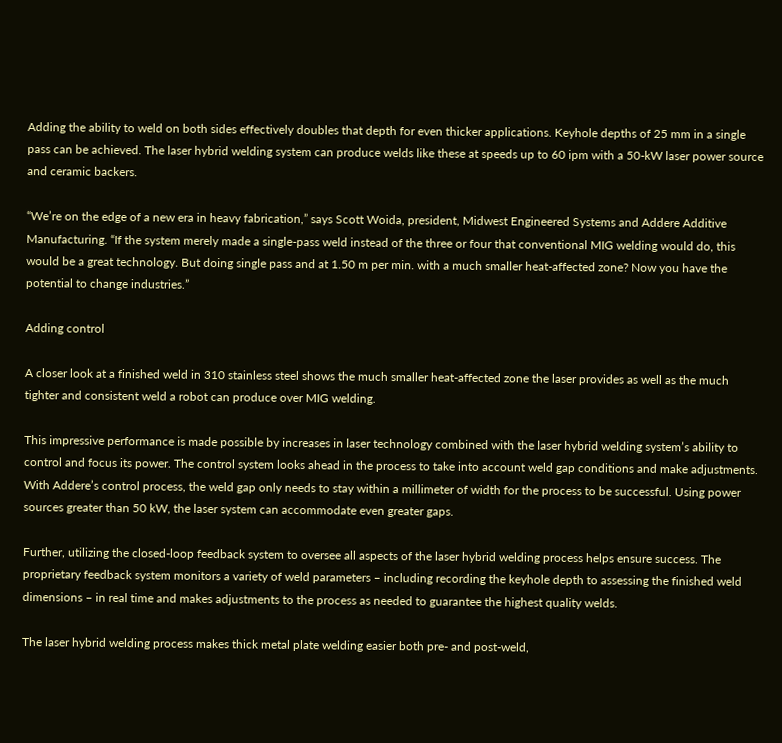Adding the ability to weld on both sides effectively doubles that depth for even thicker applications. Keyhole depths of 25 mm in a single pass can be achieved. The laser hybrid welding system can produce welds like these at speeds up to 60 ipm with a 50-kW laser power source and ceramic backers.

“We’re on the edge of a new era in heavy fabrication,” says Scott Woida, president, Midwest Engineered Systems and Addere Additive Manufacturing. “If the system merely made a single-pass weld instead of the three or four that conventional MIG welding would do, this would be a great technology. But doing single pass and at 1.50 m per min. with a much smaller heat-affected zone? Now you have the potential to change industries.”

Adding control

A closer look at a finished weld in 310 stainless steel shows the much smaller heat-affected zone the laser provides as well as the much tighter and consistent weld a robot can produce over MIG welding.

This impressive performance is made possible by increases in laser technology combined with the laser hybrid welding system’s ability to control and focus its power. The control system looks ahead in the process to take into account weld gap conditions and make adjustments. With Addere’s control process, the weld gap only needs to stay within a millimeter of width for the process to be successful. Using power sources greater than 50 kW, the laser system can accommodate even greater gaps.

Further, utilizing the closed-loop feedback system to oversee all aspects of the laser hybrid welding process helps ensure success. The proprietary feedback system monitors a variety of weld parameters – including recording the keyhole depth to assessing the finished weld dimensions – in real time and makes adjustments to the process as needed to guarantee the highest quality welds.

The laser hybrid welding process makes thick metal plate welding easier both pre- and post-weld,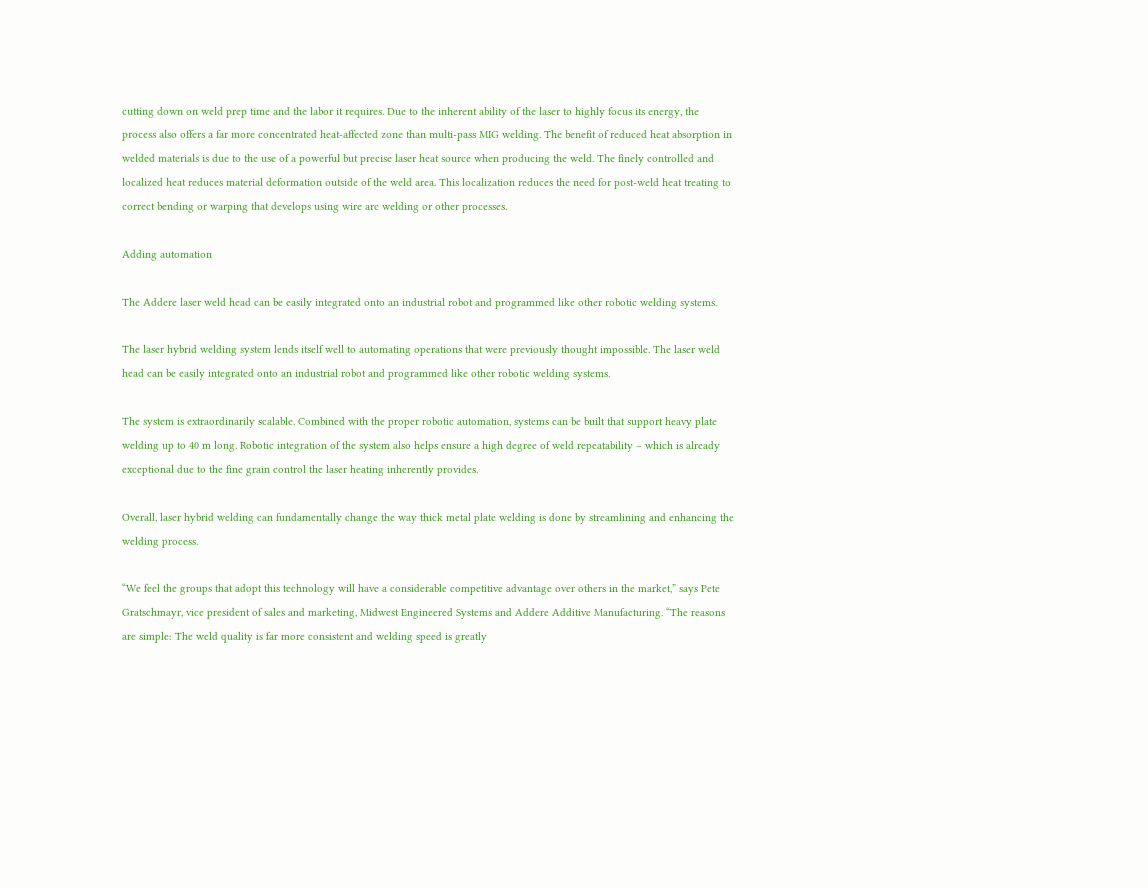cutting down on weld prep time and the labor it requires. Due to the inherent ability of the laser to highly focus its energy, the process also offers a far more concentrated heat-affected zone than multi-pass MIG welding. The benefit of reduced heat absorption in welded materials is due to the use of a powerful but precise laser heat source when producing the weld. The finely controlled and localized heat reduces material deformation outside of the weld area. This localization reduces the need for post-weld heat treating to correct bending or warping that develops using wire arc welding or other processes.

Adding automation

The Addere laser weld head can be easily integrated onto an industrial robot and programmed like other robotic welding systems.

The laser hybrid welding system lends itself well to automating operations that were previously thought impossible. The laser weld head can be easily integrated onto an industrial robot and programmed like other robotic welding systems.

The system is extraordinarily scalable. Combined with the proper robotic automation, systems can be built that support heavy plate welding up to 40 m long. Robotic integration of the system also helps ensure a high degree of weld repeatability – which is already exceptional due to the fine grain control the laser heating inherently provides.

Overall, laser hybrid welding can fundamentally change the way thick metal plate welding is done by streamlining and enhancing the welding process.

“We feel the groups that adopt this technology will have a considerable competitive advantage over others in the market,” says Pete Gratschmayr, vice president of sales and marketing, Midwest Engineered Systems and Addere Additive Manufacturing. “The reasons are simple: The weld quality is far more consistent and welding speed is greatly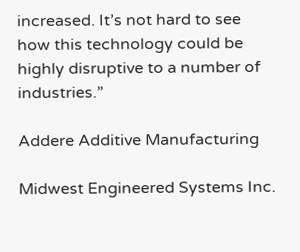increased. It’s not hard to see how this technology could be highly disruptive to a number of industries.”

Addere Additive Manufacturing

Midwest Engineered Systems Inc.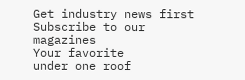Get industry news first
Subscribe to our magazines
Your favorite
under one roof